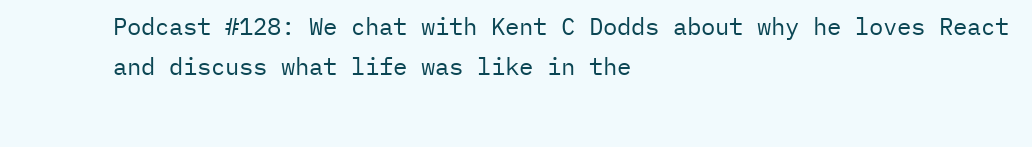Podcast #128: We chat with Kent C Dodds about why he loves React and discuss what life was like in the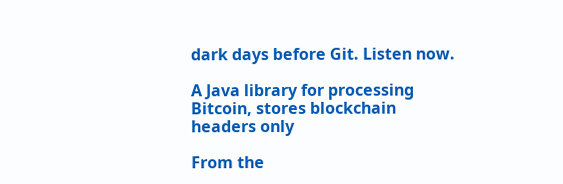dark days before Git. Listen now.

A Java library for processing Bitcoin, stores blockchain headers only

From the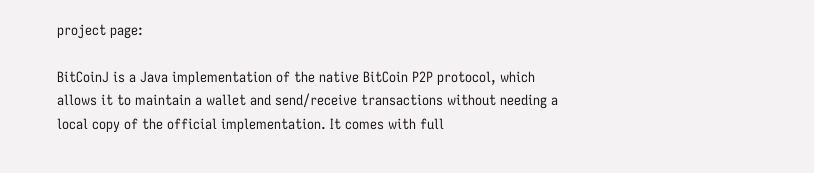project page:

BitCoinJ is a Java implementation of the native BitCoin P2P protocol, which allows it to maintain a wallet and send/receive transactions without needing a local copy of the official implementation. It comes with full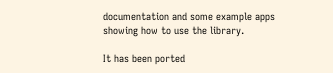documentation and some example apps showing how to use the library.

It has been ported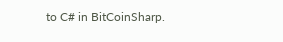to C# in BitCoinSharp.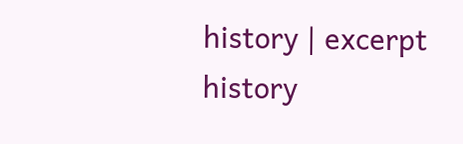history | excerpt history